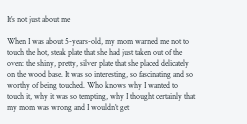It’s not just about me

When I was about 5-years-old, my mom warned me not to touch the hot, steak plate that she had just taken out of the oven: the shiny, pretty, silver plate that she placed delicately on the wood base. It was so interesting, so fascinating and so worthy of being touched. Who knows why I wanted to touch it, why it was so tempting, why I thought certainly that my mom was wrong and I wouldn’t get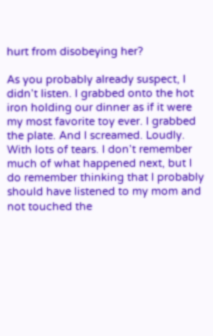hurt from disobeying her?

As you probably already suspect, I didn’t listen. I grabbed onto the hot iron holding our dinner as if it were my most favorite toy ever. I grabbed the plate. And I screamed. Loudly. With lots of tears. I don’t remember much of what happened next, but I do remember thinking that I probably should have listened to my mom and not touched the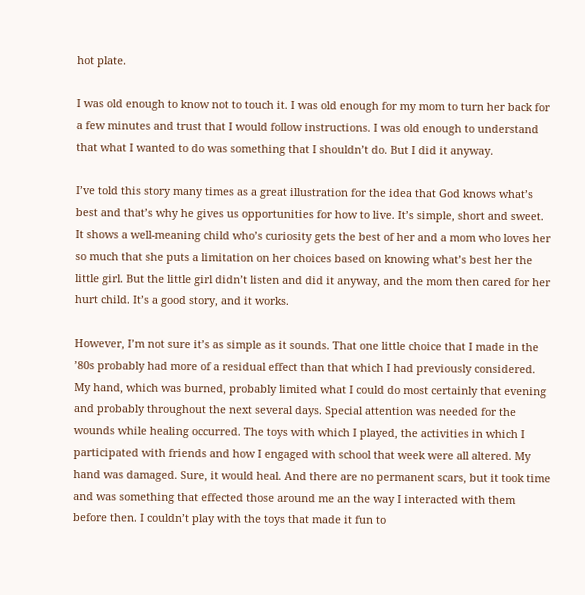hot plate.

I was old enough to know not to touch it. I was old enough for my mom to turn her back for a few minutes and trust that I would follow instructions. I was old enough to understand that what I wanted to do was something that I shouldn’t do. But I did it anyway.

I’ve told this story many times as a great illustration for the idea that God knows what’s best and that’s why he gives us opportunities for how to live. It’s simple, short and sweet. It shows a well-meaning child who’s curiosity gets the best of her and a mom who loves her so much that she puts a limitation on her choices based on knowing what’s best her the little girl. But the little girl didn’t listen and did it anyway, and the mom then cared for her hurt child. It’s a good story, and it works.

However, I’m not sure it’s as simple as it sounds. That one little choice that I made in the ’80s probably had more of a residual effect than that which I had previously considered. My hand, which was burned, probably limited what I could do most certainly that evening and probably throughout the next several days. Special attention was needed for the wounds while healing occurred. The toys with which I played, the activities in which I participated with friends and how I engaged with school that week were all altered. My hand was damaged. Sure, it would heal. And there are no permanent scars, but it took time and was something that effected those around me an the way I interacted with them before then. I couldn’t play with the toys that made it fun to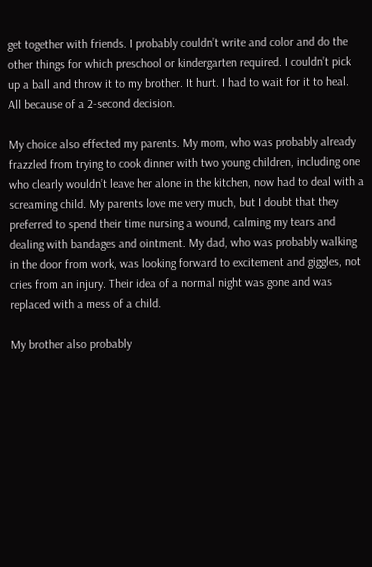get together with friends. I probably couldn’t write and color and do the other things for which preschool or kindergarten required. I couldn’t pick up a ball and throw it to my brother. It hurt. I had to wait for it to heal. All because of a 2-second decision.

My choice also effected my parents. My mom, who was probably already frazzled from trying to cook dinner with two young children, including one who clearly wouldn’t leave her alone in the kitchen, now had to deal with a screaming child. My parents love me very much, but I doubt that they preferred to spend their time nursing a wound, calming my tears and dealing with bandages and ointment. My dad, who was probably walking in the door from work, was looking forward to excitement and giggles, not cries from an injury. Their idea of a normal night was gone and was replaced with a mess of a child.

My brother also probably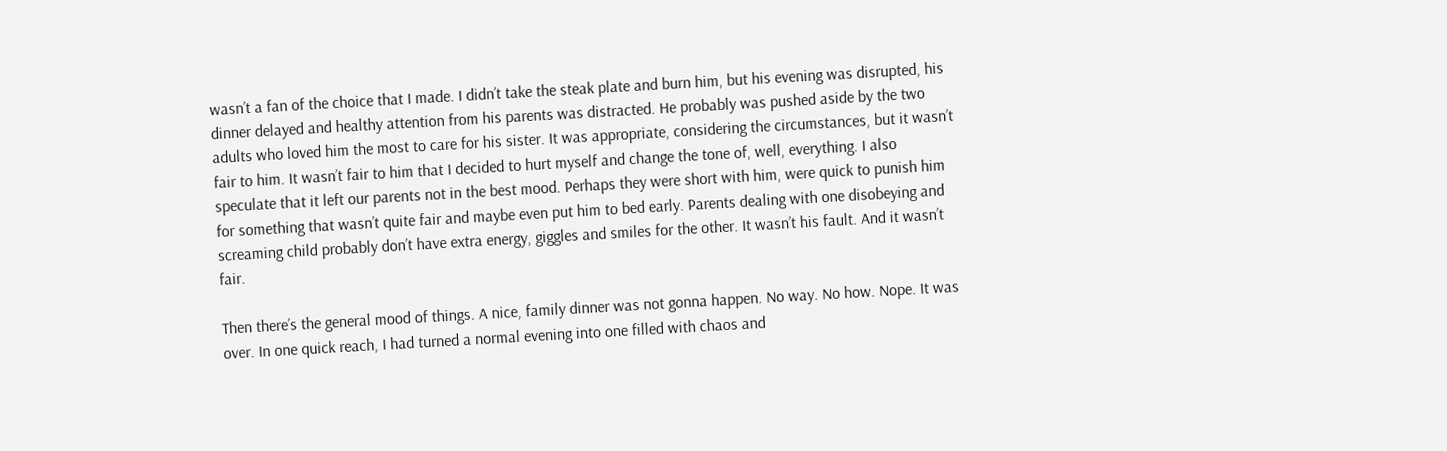wasn’t a fan of the choice that I made. I didn’t take the steak plate and burn him, but his evening was disrupted, his dinner delayed and healthy attention from his parents was distracted. He probably was pushed aside by the two adults who loved him the most to care for his sister. It was appropriate, considering the circumstances, but it wasn’t fair to him. It wasn’t fair to him that I decided to hurt myself and change the tone of, well, everything. I also speculate that it left our parents not in the best mood. Perhaps they were short with him, were quick to punish him for something that wasn’t quite fair and maybe even put him to bed early. Parents dealing with one disobeying and screaming child probably don’t have extra energy, giggles and smiles for the other. It wasn’t his fault. And it wasn’t fair.

Then there’s the general mood of things. A nice, family dinner was not gonna happen. No way. No how. Nope. It was over. In one quick reach, I had turned a normal evening into one filled with chaos and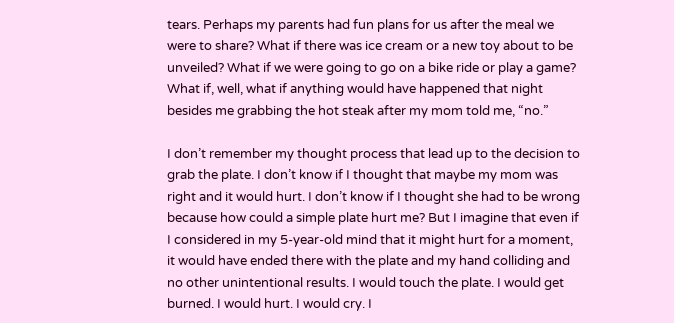tears. Perhaps my parents had fun plans for us after the meal we were to share? What if there was ice cream or a new toy about to be unveiled? What if we were going to go on a bike ride or play a game? What if, well, what if anything would have happened that night besides me grabbing the hot steak after my mom told me, “no.”

I don’t remember my thought process that lead up to the decision to grab the plate. I don’t know if I thought that maybe my mom was right and it would hurt. I don’t know if I thought she had to be wrong because how could a simple plate hurt me? But I imagine that even if I considered in my 5-year-old mind that it might hurt for a moment, it would have ended there with the plate and my hand colliding and no other unintentional results. I would touch the plate. I would get burned. I would hurt. I would cry. I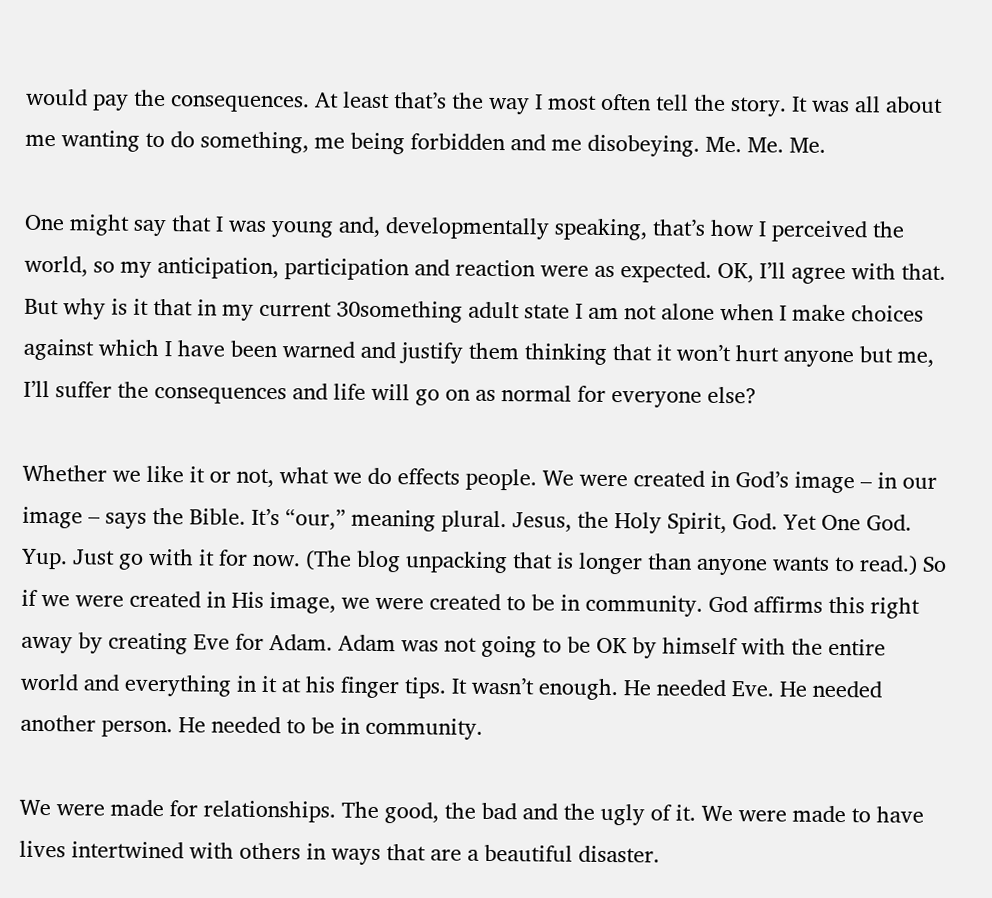would pay the consequences. At least that’s the way I most often tell the story. It was all about me wanting to do something, me being forbidden and me disobeying. Me. Me. Me.

One might say that I was young and, developmentally speaking, that’s how I perceived the world, so my anticipation, participation and reaction were as expected. OK, I’ll agree with that. But why is it that in my current 30something adult state I am not alone when I make choices against which I have been warned and justify them thinking that it won’t hurt anyone but me, I’ll suffer the consequences and life will go on as normal for everyone else?

Whether we like it or not, what we do effects people. We were created in God’s image – in our image – says the Bible. It’s “our,” meaning plural. Jesus, the Holy Spirit, God. Yet One God. Yup. Just go with it for now. (The blog unpacking that is longer than anyone wants to read.) So if we were created in His image, we were created to be in community. God affirms this right away by creating Eve for Adam. Adam was not going to be OK by himself with the entire world and everything in it at his finger tips. It wasn’t enough. He needed Eve. He needed another person. He needed to be in community.

We were made for relationships. The good, the bad and the ugly of it. We were made to have lives intertwined with others in ways that are a beautiful disaster.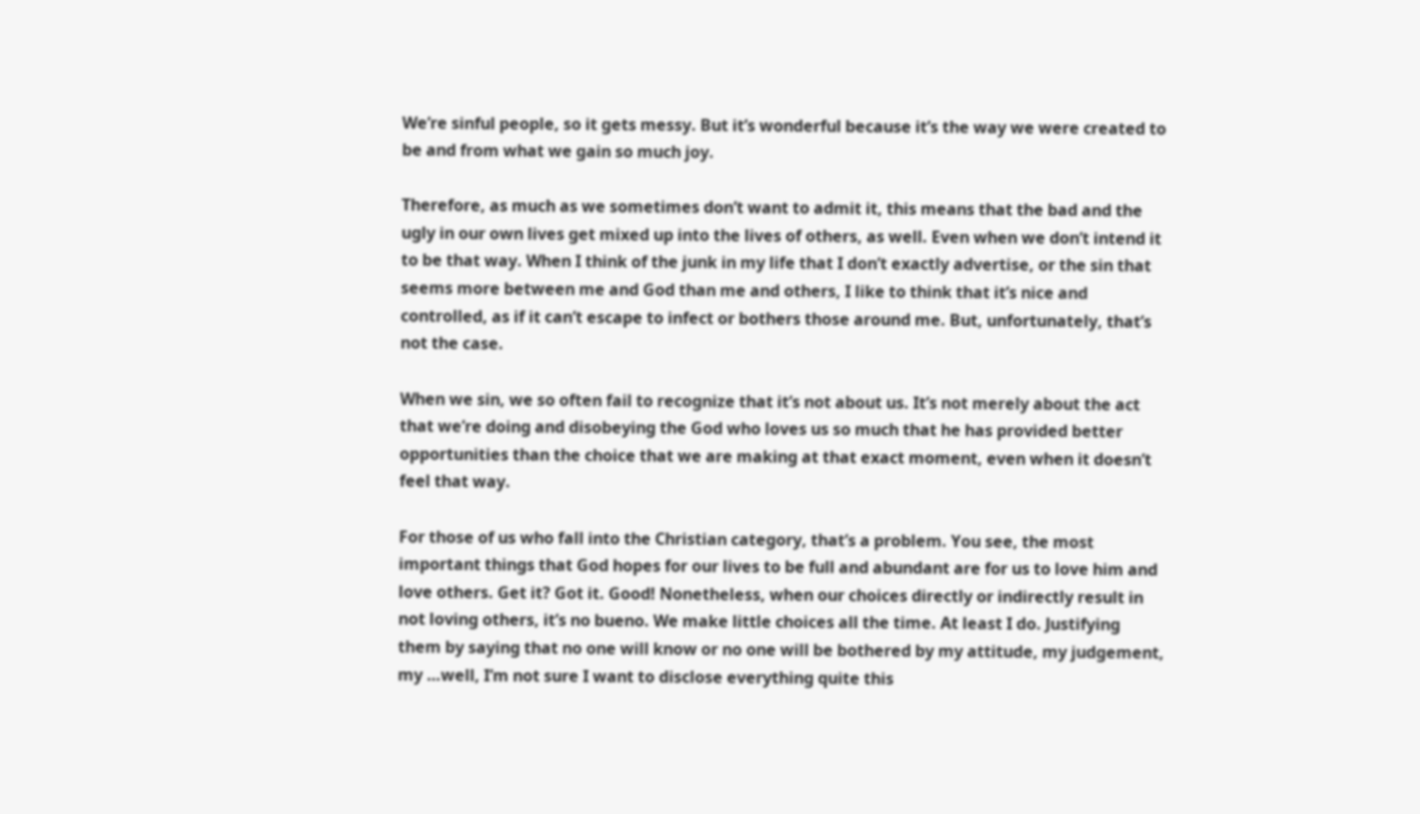We’re sinful people, so it gets messy. But it’s wonderful because it’s the way we were created to be and from what we gain so much joy.

Therefore, as much as we sometimes don’t want to admit it, this means that the bad and the ugly in our own lives get mixed up into the lives of others, as well. Even when we don’t intend it to be that way. When I think of the junk in my life that I don’t exactly advertise, or the sin that seems more between me and God than me and others, I like to think that it’s nice and controlled, as if it can’t escape to infect or bothers those around me. But, unfortunately, that’s not the case.

When we sin, we so often fail to recognize that it’s not about us. It’s not merely about the act that we’re doing and disobeying the God who loves us so much that he has provided better opportunities than the choice that we are making at that exact moment, even when it doesn’t feel that way.

For those of us who fall into the Christian category, that’s a problem. You see, the most important things that God hopes for our lives to be full and abundant are for us to love him and love others. Get it? Got it. Good! Nonetheless, when our choices directly or indirectly result in not loving others, it’s no bueno. We make little choices all the time. At least I do. Justifying them by saying that no one will know or no one will be bothered by my attitude, my judgement, my …well, I’m not sure I want to disclose everything quite this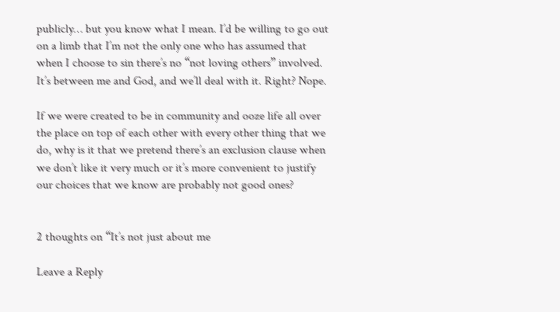publicly… but you know what I mean. I’d be willing to go out on a limb that I’m not the only one who has assumed that when I choose to sin there’s no “not loving others” involved. It’s between me and God, and we’ll deal with it. Right? Nope.

If we were created to be in community and ooze life all over the place on top of each other with every other thing that we do, why is it that we pretend there’s an exclusion clause when we don’t like it very much or it’s more convenient to justify our choices that we know are probably not good ones?


2 thoughts on “It’s not just about me

Leave a Reply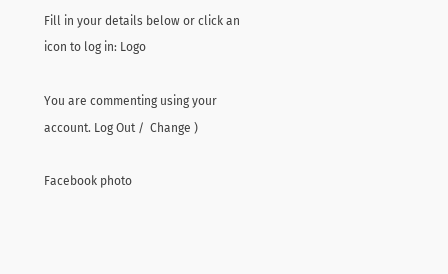Fill in your details below or click an icon to log in: Logo

You are commenting using your account. Log Out /  Change )

Facebook photo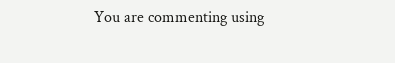You are commenting using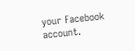your Facebook account.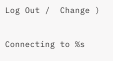Log Out /  Change )

Connecting to %s